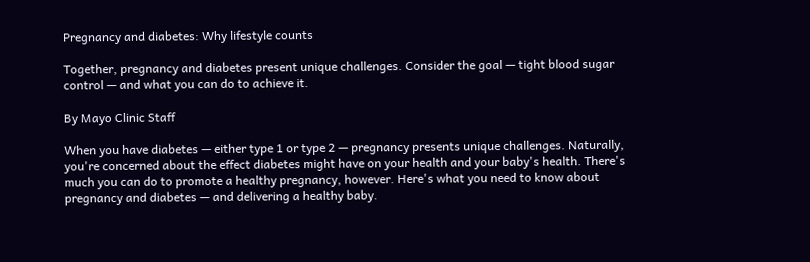Pregnancy and diabetes: Why lifestyle counts

Together, pregnancy and diabetes present unique challenges. Consider the goal — tight blood sugar control — and what you can do to achieve it.

By Mayo Clinic Staff

When you have diabetes — either type 1 or type 2 — pregnancy presents unique challenges. Naturally, you're concerned about the effect diabetes might have on your health and your baby's health. There's much you can do to promote a healthy pregnancy, however. Here's what you need to know about pregnancy and diabetes — and delivering a healthy baby.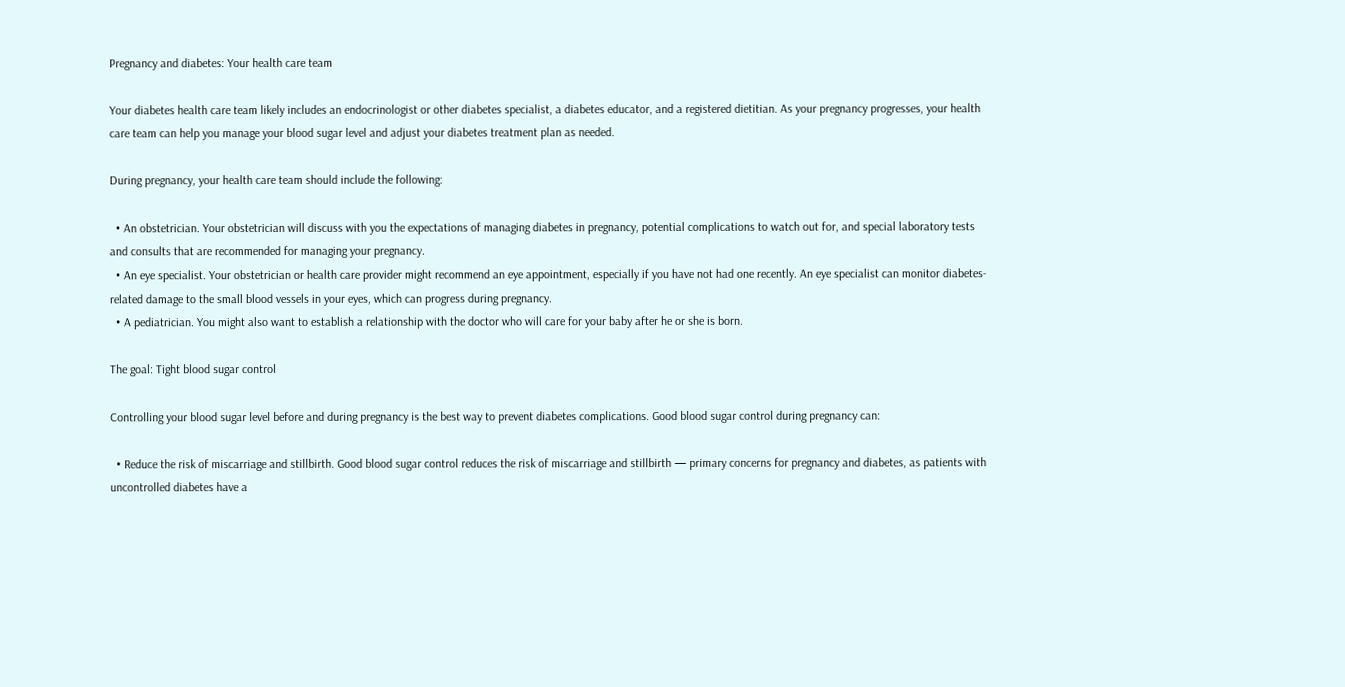Pregnancy and diabetes: Your health care team

Your diabetes health care team likely includes an endocrinologist or other diabetes specialist, a diabetes educator, and a registered dietitian. As your pregnancy progresses, your health care team can help you manage your blood sugar level and adjust your diabetes treatment plan as needed.

During pregnancy, your health care team should include the following:

  • An obstetrician. Your obstetrician will discuss with you the expectations of managing diabetes in pregnancy, potential complications to watch out for, and special laboratory tests and consults that are recommended for managing your pregnancy.
  • An eye specialist. Your obstetrician or health care provider might recommend an eye appointment, especially if you have not had one recently. An eye specialist can monitor diabetes-related damage to the small blood vessels in your eyes, which can progress during pregnancy.
  • A pediatrician. You might also want to establish a relationship with the doctor who will care for your baby after he or she is born.

The goal: Tight blood sugar control

Controlling your blood sugar level before and during pregnancy is the best way to prevent diabetes complications. Good blood sugar control during pregnancy can:

  • Reduce the risk of miscarriage and stillbirth. Good blood sugar control reduces the risk of miscarriage and stillbirth — primary concerns for pregnancy and diabetes, as patients with uncontrolled diabetes have a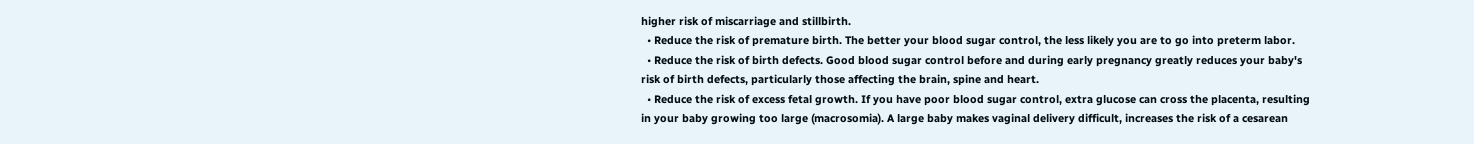higher risk of miscarriage and stillbirth.
  • Reduce the risk of premature birth. The better your blood sugar control, the less likely you are to go into preterm labor.
  • Reduce the risk of birth defects. Good blood sugar control before and during early pregnancy greatly reduces your baby's risk of birth defects, particularly those affecting the brain, spine and heart.
  • Reduce the risk of excess fetal growth. If you have poor blood sugar control, extra glucose can cross the placenta, resulting in your baby growing too large (macrosomia). A large baby makes vaginal delivery difficult, increases the risk of a cesarean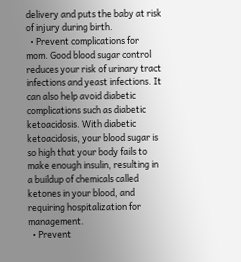delivery and puts the baby at risk of injury during birth.
  • Prevent complications for mom. Good blood sugar control reduces your risk of urinary tract infections and yeast infections. It can also help avoid diabetic complications such as diabetic ketoacidosis. With diabetic ketoacidosis, your blood sugar is so high that your body fails to make enough insulin, resulting in a buildup of chemicals called ketones in your blood, and requiring hospitalization for management.
  • Prevent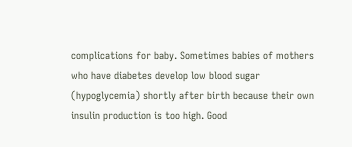complications for baby. Sometimes babies of mothers who have diabetes develop low blood sugar (hypoglycemia) shortly after birth because their own insulin production is too high. Good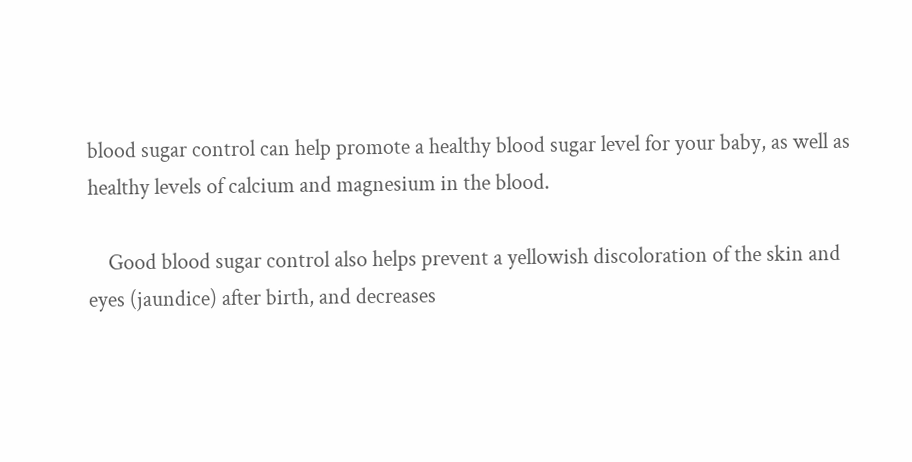blood sugar control can help promote a healthy blood sugar level for your baby, as well as healthy levels of calcium and magnesium in the blood.

    Good blood sugar control also helps prevent a yellowish discoloration of the skin and eyes (jaundice) after birth, and decreases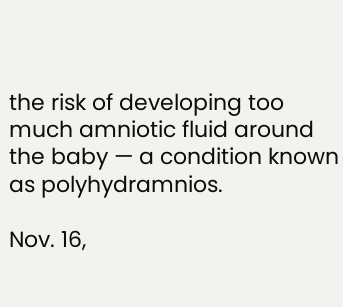the risk of developing too much amniotic fluid around the baby — a condition known as polyhydramnios.

Nov. 16,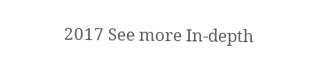2017 See more In-depth